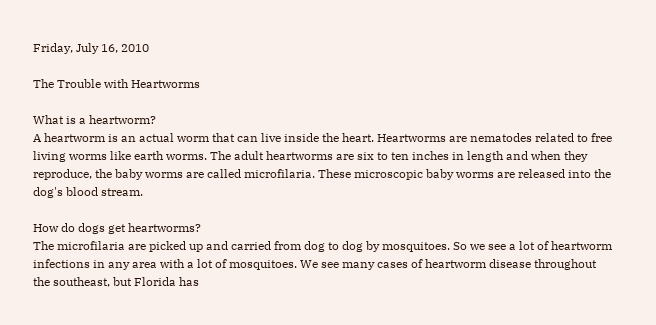Friday, July 16, 2010

The Trouble with Heartworms

What is a heartworm?
A heartworm is an actual worm that can live inside the heart. Heartworms are nematodes related to free living worms like earth worms. The adult heartworms are six to ten inches in length and when they reproduce, the baby worms are called microfilaria. These microscopic baby worms are released into the dog's blood stream.

How do dogs get heartworms?
The microfilaria are picked up and carried from dog to dog by mosquitoes. So we see a lot of heartworm infections in any area with a lot of mosquitoes. We see many cases of heartworm disease throughout the southeast, but Florida has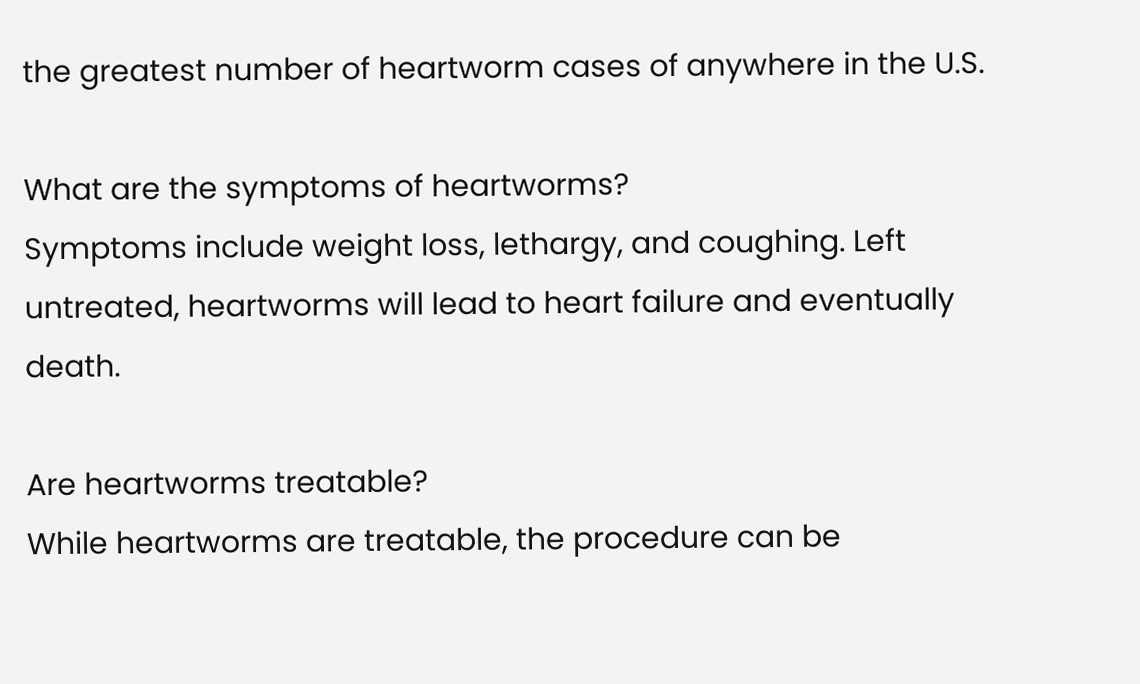the greatest number of heartworm cases of anywhere in the U.S.

What are the symptoms of heartworms?
Symptoms include weight loss, lethargy, and coughing. Left untreated, heartworms will lead to heart failure and eventually death.

Are heartworms treatable?
While heartworms are treatable, the procedure can be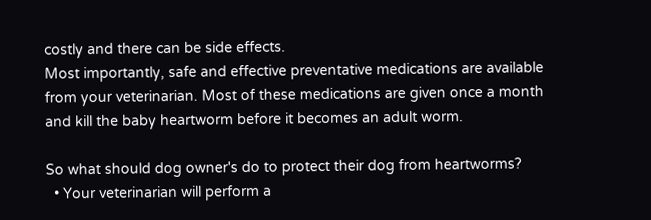costly and there can be side effects.
Most importantly, safe and effective preventative medications are available from your veterinarian. Most of these medications are given once a month and kill the baby heartworm before it becomes an adult worm.

So what should dog owner's do to protect their dog from heartworms?
  • Your veterinarian will perform a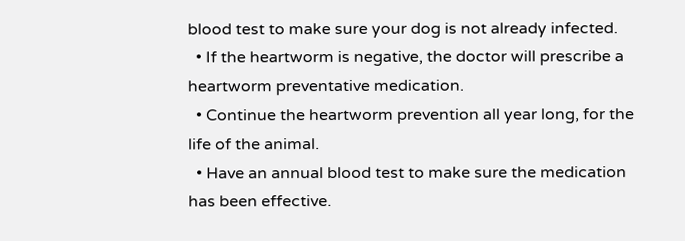blood test to make sure your dog is not already infected.
  • If the heartworm is negative, the doctor will prescribe a heartworm preventative medication.
  • Continue the heartworm prevention all year long, for the life of the animal.
  • Have an annual blood test to make sure the medication has been effective.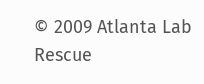© 2009 Atlanta Lab Rescue